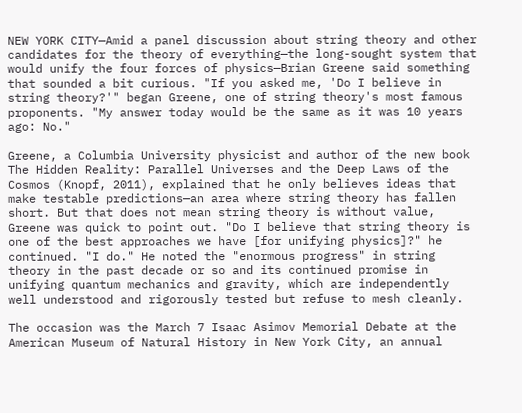NEW YORK CITY—Amid a panel discussion about string theory and other candidates for the theory of everything—the long-sought system that would unify the four forces of physics—Brian Greene said something that sounded a bit curious. "If you asked me, 'Do I believe in string theory?'" began Greene, one of string theory's most famous proponents. "My answer today would be the same as it was 10 years ago: No."

Greene, a Columbia University physicist and author of the new book The Hidden Reality: Parallel Universes and the Deep Laws of the Cosmos (Knopf, 2011), explained that he only believes ideas that make testable predictions—an area where string theory has fallen short. But that does not mean string theory is without value, Greene was quick to point out. "Do I believe that string theory is one of the best approaches we have [for unifying physics]?" he continued. "I do." He noted the "enormous progress" in string theory in the past decade or so and its continued promise in unifying quantum mechanics and gravity, which are independently well understood and rigorously tested but refuse to mesh cleanly.

The occasion was the March 7 Isaac Asimov Memorial Debate at the American Museum of Natural History in New York City, an annual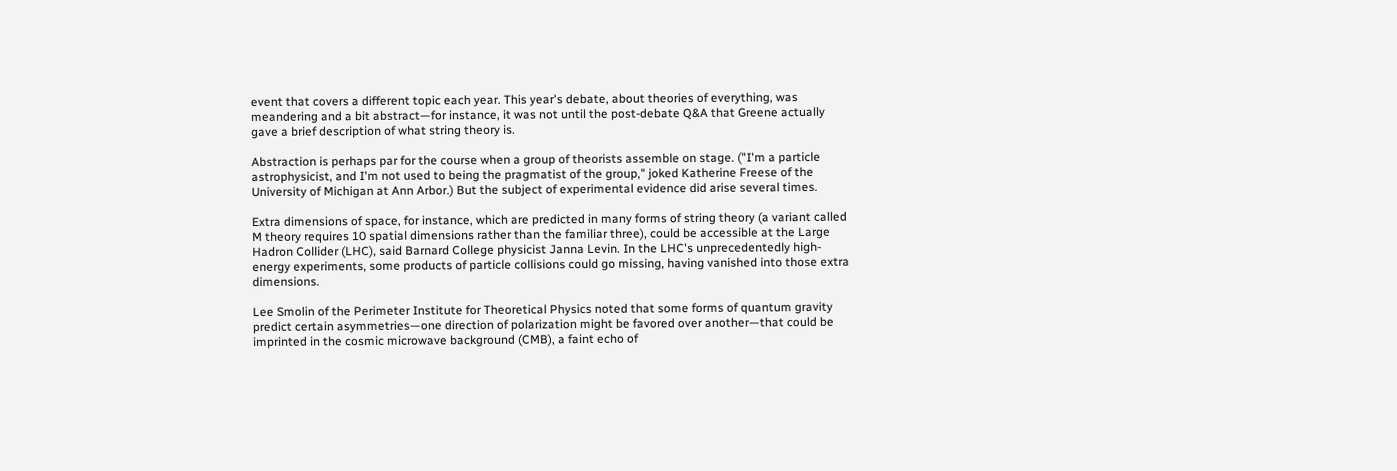event that covers a different topic each year. This year's debate, about theories of everything, was meandering and a bit abstract—for instance, it was not until the post-debate Q&A that Greene actually gave a brief description of what string theory is.

Abstraction is perhaps par for the course when a group of theorists assemble on stage. ("I'm a particle astrophysicist, and I'm not used to being the pragmatist of the group," joked Katherine Freese of the University of Michigan at Ann Arbor.) But the subject of experimental evidence did arise several times.

Extra dimensions of space, for instance, which are predicted in many forms of string theory (a variant called M theory requires 10 spatial dimensions rather than the familiar three), could be accessible at the Large Hadron Collider (LHC), said Barnard College physicist Janna Levin. In the LHC's unprecedentedly high-energy experiments, some products of particle collisions could go missing, having vanished into those extra dimensions.

Lee Smolin of the Perimeter Institute for Theoretical Physics noted that some forms of quantum gravity predict certain asymmetries—one direction of polarization might be favored over another—that could be imprinted in the cosmic microwave background (CMB), a faint echo of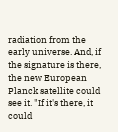radiation from the early universe. And, if the signature is there, the new European Planck satellite could see it. "If it's there, it could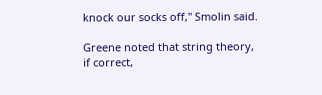knock our socks off," Smolin said.

Greene noted that string theory, if correct,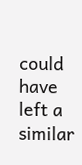could have left a similar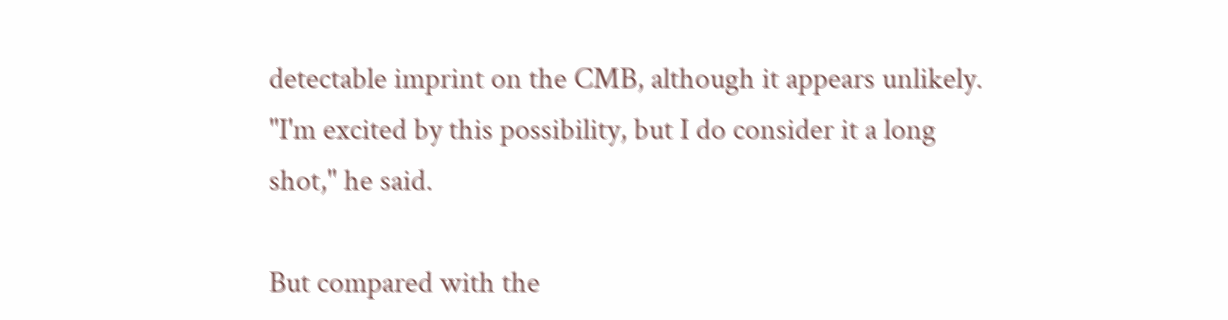detectable imprint on the CMB, although it appears unlikely. "I'm excited by this possibility, but I do consider it a long shot," he said.

But compared with the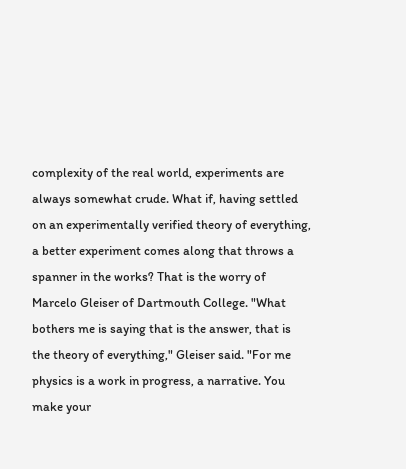complexity of the real world, experiments are always somewhat crude. What if, having settled on an experimentally verified theory of everything, a better experiment comes along that throws a spanner in the works? That is the worry of Marcelo Gleiser of Dartmouth College. "What bothers me is saying that is the answer, that is the theory of everything," Gleiser said. "For me physics is a work in progress, a narrative. You make your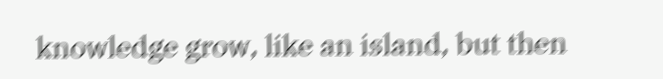knowledge grow, like an island, but then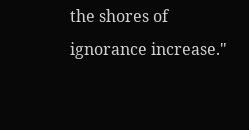the shores of ignorance increase."